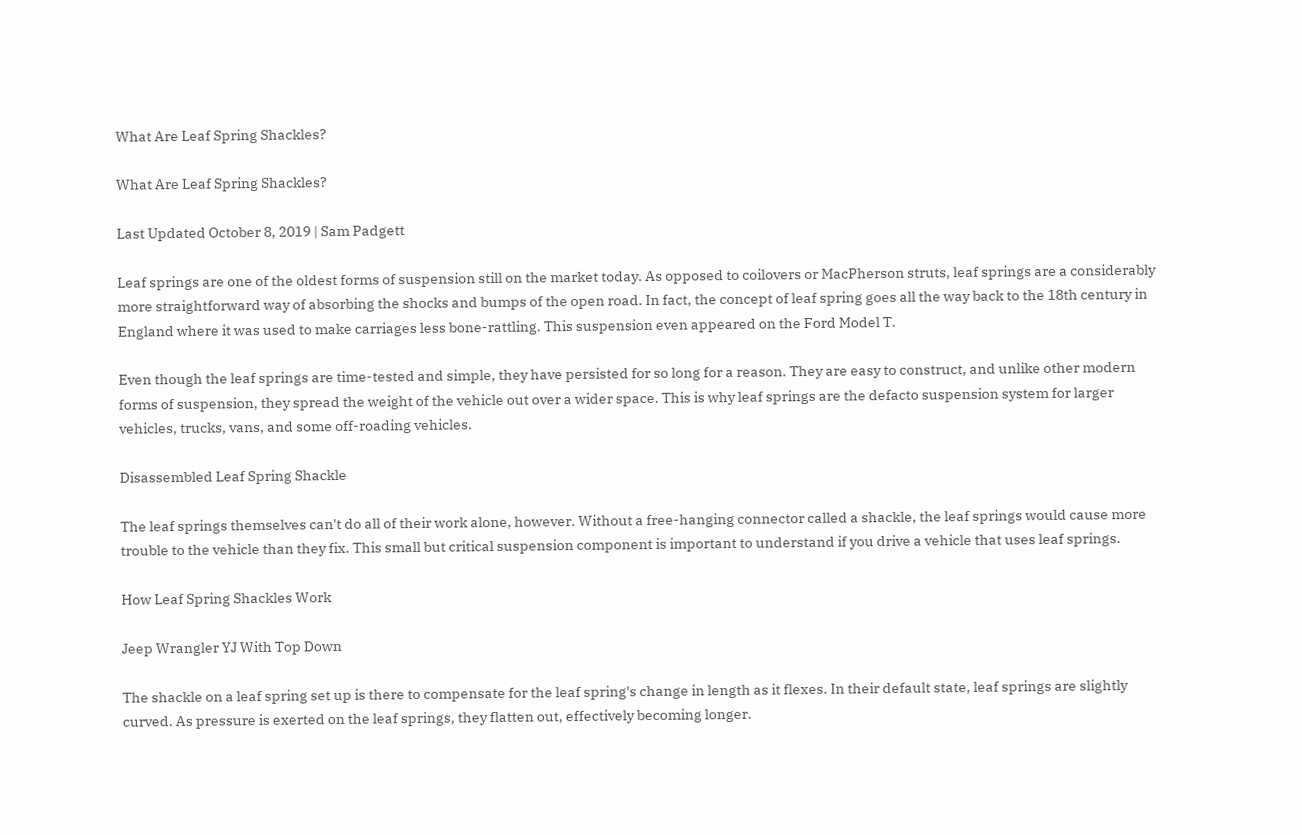What Are Leaf Spring Shackles?

What Are Leaf Spring Shackles?

Last Updated October 8, 2019 | Sam Padgett

Leaf springs are one of the oldest forms of suspension still on the market today. As opposed to coilovers or MacPherson struts, leaf springs are a considerably more straightforward way of absorbing the shocks and bumps of the open road. In fact, the concept of leaf spring goes all the way back to the 18th century in England where it was used to make carriages less bone-rattling. This suspension even appeared on the Ford Model T.

Even though the leaf springs are time-tested and simple, they have persisted for so long for a reason. They are easy to construct, and unlike other modern forms of suspension, they spread the weight of the vehicle out over a wider space. This is why leaf springs are the defacto suspension system for larger vehicles, trucks, vans, and some off-roading vehicles.

Disassembled Leaf Spring Shackle

The leaf springs themselves can't do all of their work alone, however. Without a free-hanging connector called a shackle, the leaf springs would cause more trouble to the vehicle than they fix. This small but critical suspension component is important to understand if you drive a vehicle that uses leaf springs.

How Leaf Spring Shackles Work

Jeep Wrangler YJ With Top Down

The shackle on a leaf spring set up is there to compensate for the leaf spring's change in length as it flexes. In their default state, leaf springs are slightly curved. As pressure is exerted on the leaf springs, they flatten out, effectively becoming longer.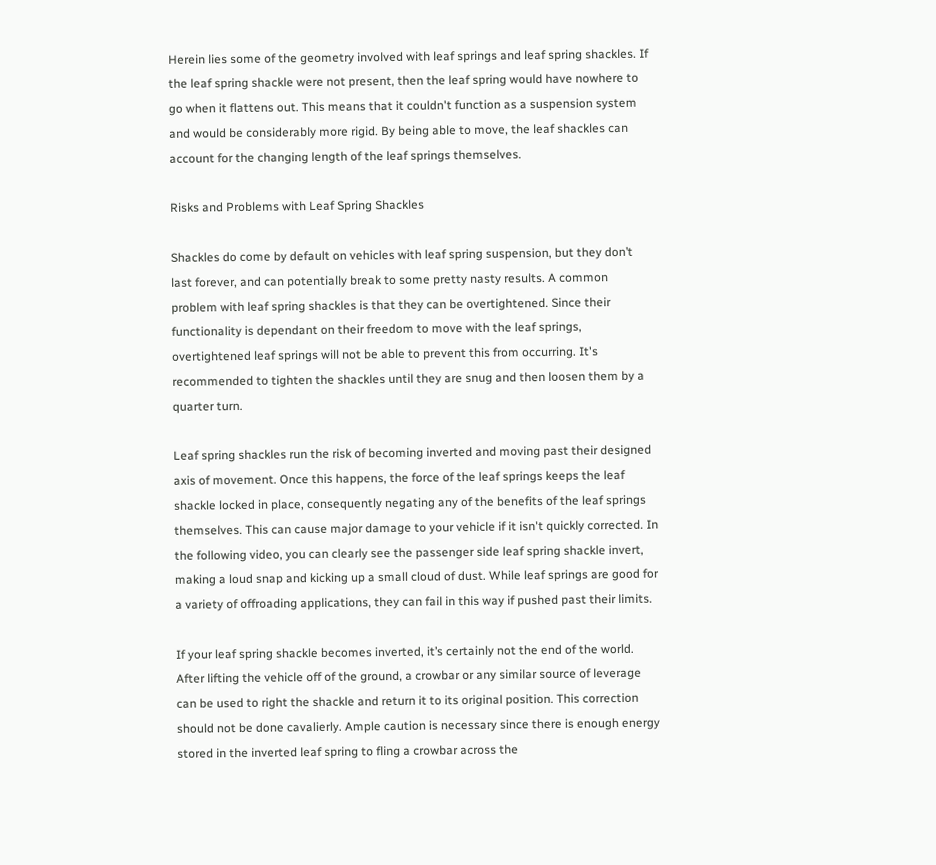Herein lies some of the geometry involved with leaf springs and leaf spring shackles. If the leaf spring shackle were not present, then the leaf spring would have nowhere to go when it flattens out. This means that it couldn't function as a suspension system and would be considerably more rigid. By being able to move, the leaf shackles can account for the changing length of the leaf springs themselves.

Risks and Problems with Leaf Spring Shackles

Shackles do come by default on vehicles with leaf spring suspension, but they don’t last forever, and can potentially break to some pretty nasty results. A common problem with leaf spring shackles is that they can be overtightened. Since their functionality is dependant on their freedom to move with the leaf springs, overtightened leaf springs will not be able to prevent this from occurring. It's recommended to tighten the shackles until they are snug and then loosen them by a quarter turn.

Leaf spring shackles run the risk of becoming inverted and moving past their designed axis of movement. Once this happens, the force of the leaf springs keeps the leaf shackle locked in place, consequently negating any of the benefits of the leaf springs themselves. This can cause major damage to your vehicle if it isn't quickly corrected. In the following video, you can clearly see the passenger side leaf spring shackle invert, making a loud snap and kicking up a small cloud of dust. While leaf springs are good for a variety of offroading applications, they can fail in this way if pushed past their limits.

If your leaf spring shackle becomes inverted, it’s certainly not the end of the world. After lifting the vehicle off of the ground, a crowbar or any similar source of leverage can be used to right the shackle and return it to its original position. This correction should not be done cavalierly. Ample caution is necessary since there is enough energy stored in the inverted leaf spring to fling a crowbar across the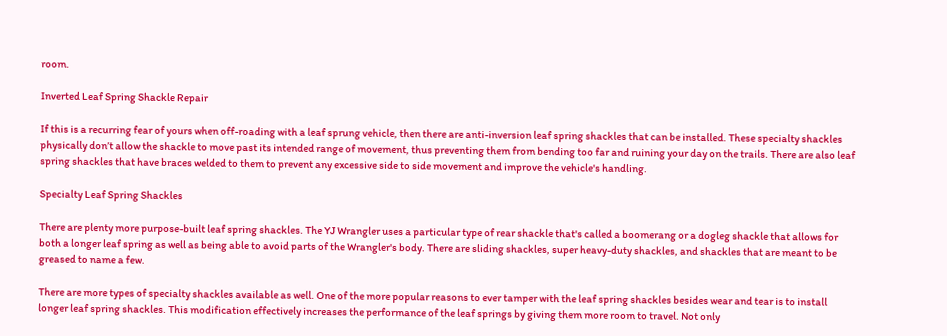room.

Inverted Leaf Spring Shackle Repair

If this is a recurring fear of yours when off-roading with a leaf sprung vehicle, then there are anti-inversion leaf spring shackles that can be installed. These specialty shackles physically don’t allow the shackle to move past its intended range of movement, thus preventing them from bending too far and ruining your day on the trails. There are also leaf spring shackles that have braces welded to them to prevent any excessive side to side movement and improve the vehicle's handling.

Specialty Leaf Spring Shackles

There are plenty more purpose-built leaf spring shackles. The YJ Wrangler uses a particular type of rear shackle that's called a boomerang or a dogleg shackle that allows for both a longer leaf spring as well as being able to avoid parts of the Wrangler's body. There are sliding shackles, super heavy-duty shackles, and shackles that are meant to be greased to name a few.

There are more types of specialty shackles available as well. One of the more popular reasons to ever tamper with the leaf spring shackles besides wear and tear is to install longer leaf spring shackles. This modification effectively increases the performance of the leaf springs by giving them more room to travel. Not only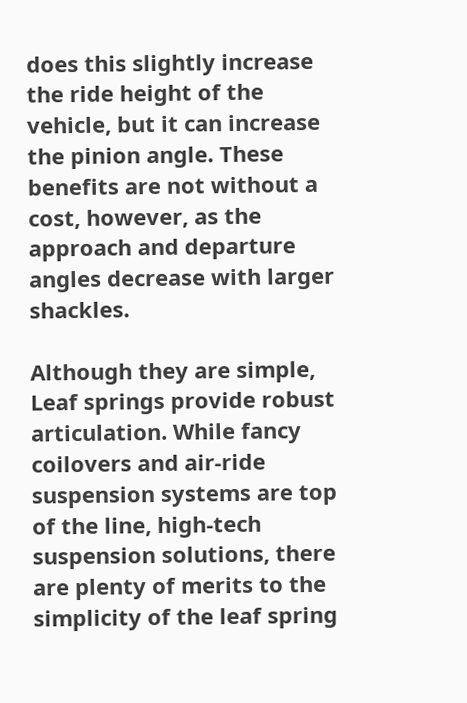does this slightly increase the ride height of the vehicle, but it can increase the pinion angle. These benefits are not without a cost, however, as the approach and departure angles decrease with larger shackles.

Although they are simple, Leaf springs provide robust articulation. While fancy coilovers and air-ride suspension systems are top of the line, high-tech suspension solutions, there are plenty of merits to the simplicity of the leaf spring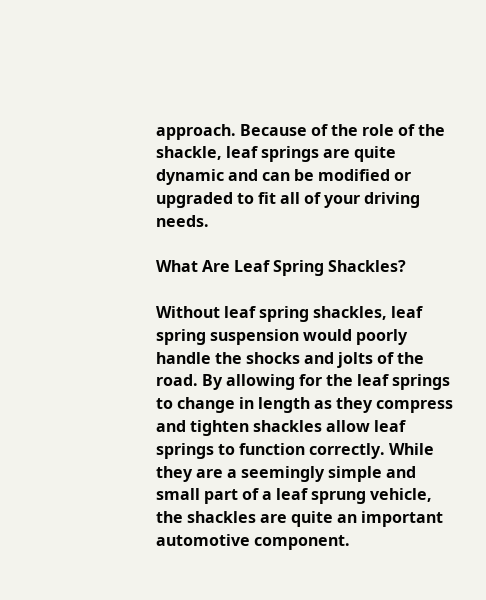approach. Because of the role of the shackle, leaf springs are quite dynamic and can be modified or upgraded to fit all of your driving needs.

What Are Leaf Spring Shackles?

Without leaf spring shackles, leaf spring suspension would poorly handle the shocks and jolts of the road. By allowing for the leaf springs to change in length as they compress and tighten shackles allow leaf springs to function correctly. While they are a seemingly simple and small part of a leaf sprung vehicle, the shackles are quite an important automotive component.